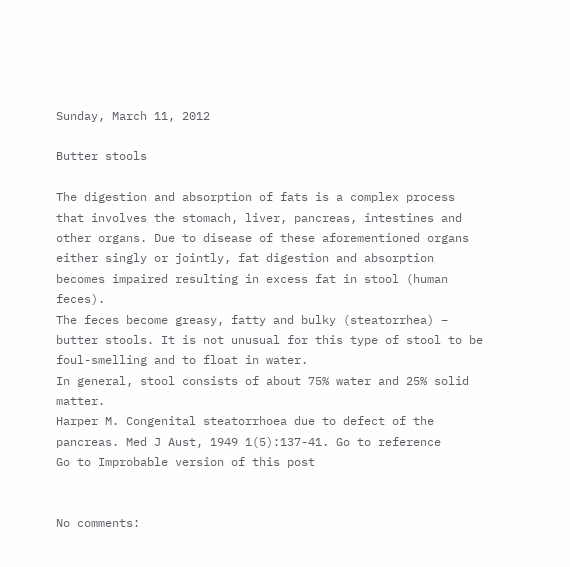Sunday, March 11, 2012

Butter stools

The digestion and absorption of fats is a complex process that involves the stomach, liver, pancreas, intestines and other organs. Due to disease of these aforementioned organs either singly or jointly, fat digestion and absorption becomes impaired resulting in excess fat in stool (human feces).
The feces become greasy, fatty and bulky (steatorrhea) – butter stools. It is not unusual for this type of stool to be foul-smelling and to float in water.
In general, stool consists of about 75% water and 25% solid matter.
Harper M. Congenital steatorrhoea due to defect of the pancreas. Med J Aust, 1949 1(5):137-41. Go to reference
Go to Improbable version of this post


No comments: